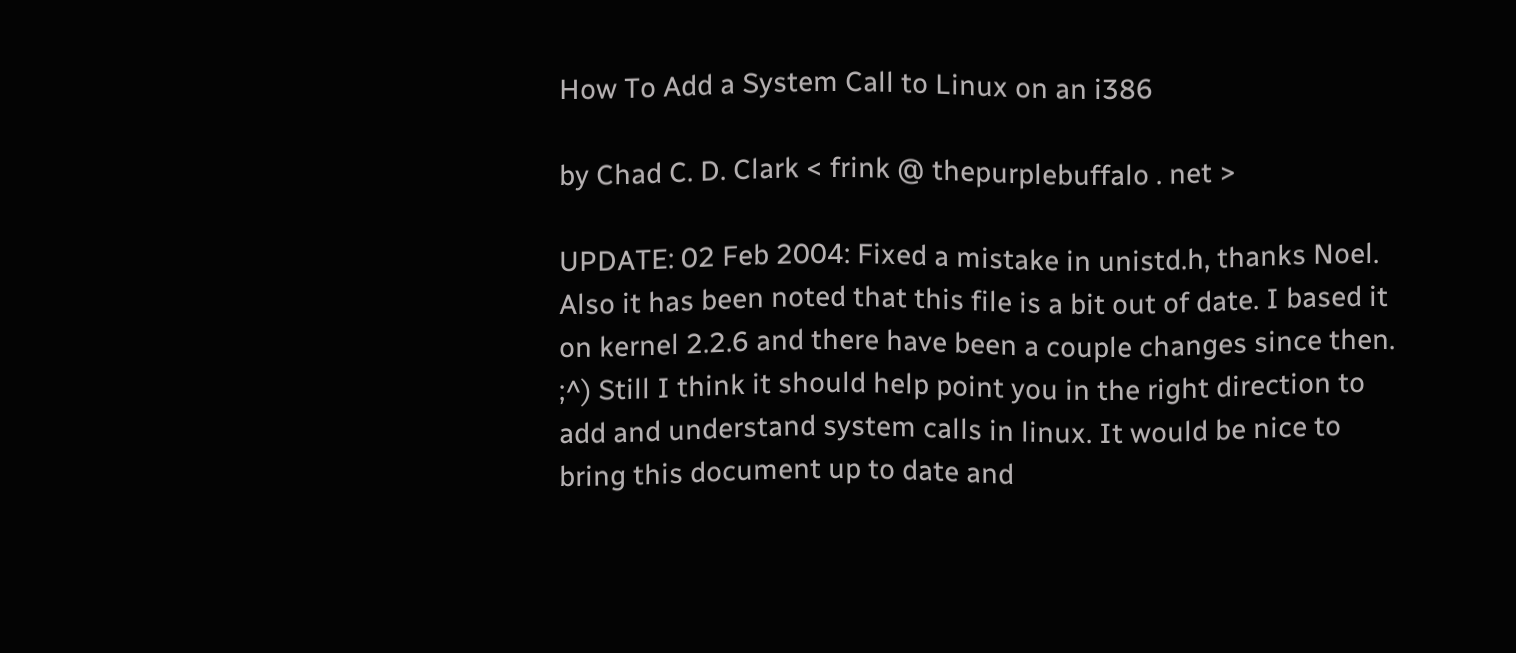How To Add a System Call to Linux on an i386

by Chad C. D. Clark < frink @ thepurplebuffalo . net >

UPDATE: 02 Feb 2004: Fixed a mistake in unistd.h, thanks Noel. Also it has been noted that this file is a bit out of date. I based it on kernel 2.2.6 and there have been a couple changes since then. ;^) Still I think it should help point you in the right direction to add and understand system calls in linux. It would be nice to bring this document up to date and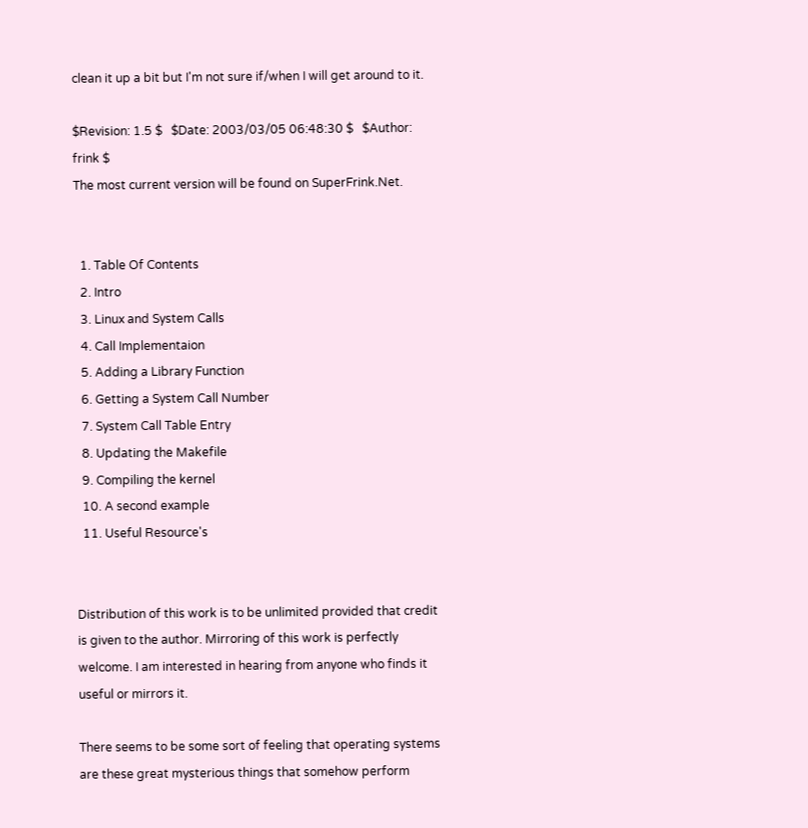clean it up a bit but I'm not sure if/when I will get around to it.

$Revision: 1.5 $   $Date: 2003/03/05 06:48:30 $   $Author: frink $
The most current version will be found on SuperFrink.Net.


  1. Table Of Contents
  2. Intro
  3. Linux and System Calls
  4. Call Implementaion
  5. Adding a Library Function
  6. Getting a System Call Number
  7. System Call Table Entry
  8. Updating the Makefile
  9. Compiling the kernel
  10. A second example
  11. Useful Resource's


Distribution of this work is to be unlimited provided that credit is given to the author. Mirroring of this work is perfectly welcome. I am interested in hearing from anyone who finds it useful or mirrors it.

There seems to be some sort of feeling that operating systems are these great mysterious things that somehow perform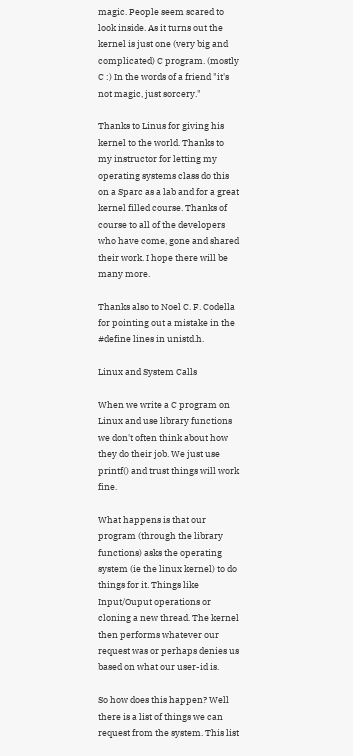magic. People seem scared to look inside. As it turns out the kernel is just one (very big and complicated) C program. (mostly C :) In the words of a friend "it's not magic, just sorcery."

Thanks to Linus for giving his kernel to the world. Thanks to my instructor for letting my operating systems class do this on a Sparc as a lab and for a great kernel filled course. Thanks of course to all of the developers who have come, gone and shared their work. I hope there will be many more.

Thanks also to Noel C. F. Codella for pointing out a mistake in the #define lines in unistd.h.

Linux and System Calls

When we write a C program on Linux and use library functions we don't often think about how they do their job. We just use printf() and trust things will work fine.

What happens is that our program (through the library functions) asks the operating system (ie the linux kernel) to do things for it. Things like Input/Ouput operations or cloning a new thread. The kernel then performs whatever our request was or perhaps denies us based on what our user-id is.

So how does this happen? Well there is a list of things we can request from the system. This list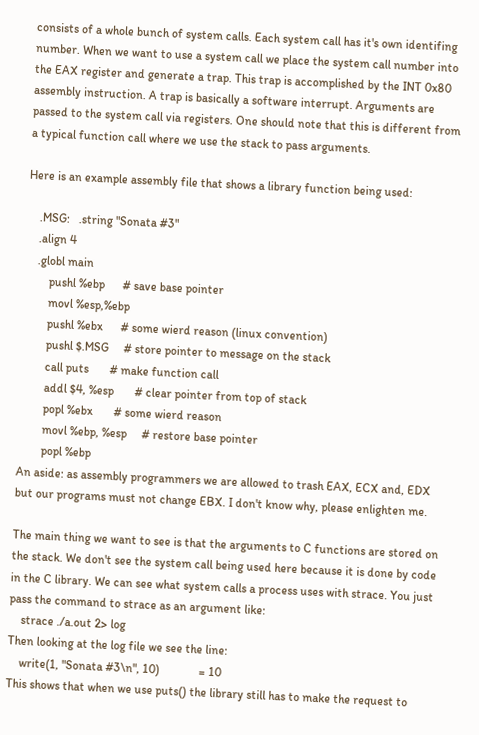consists of a whole bunch of system calls. Each system call has it's own identifing number. When we want to use a system call we place the system call number into the EAX register and generate a trap. This trap is accomplished by the INT 0x80 assembly instruction. A trap is basically a software interrupt. Arguments are passed to the system call via registers. One should note that this is different from a typical function call where we use the stack to pass arguments.

Here is an example assembly file that shows a library function being used:

    .MSG:   .string "Sonata #3"
    .align 4
    .globl main
        pushl %ebp      # save base pointer
        movl %esp,%ebp
        pushl %ebx      # some wierd reason (linux convention)
        pushl $.MSG     # store pointer to message on the stack
        call puts       # make function call
        addl $4, %esp       # clear pointer from top of stack
        popl %ebx       # some wierd reason
        movl %ebp, %esp     # restore base pointer
        popl %ebp
An aside: as assembly programmers we are allowed to trash EAX, ECX and, EDX but our programs must not change EBX. I don't know why, please enlighten me.

The main thing we want to see is that the arguments to C functions are stored on the stack. We don't see the system call being used here because it is done by code in the C library. We can see what system calls a process uses with strace. You just pass the command to strace as an argument like:
    strace ./a.out 2> log
Then looking at the log file we see the line:
    write(1, "Sonata #3\n", 10)             = 10
This shows that when we use puts() the library still has to make the request to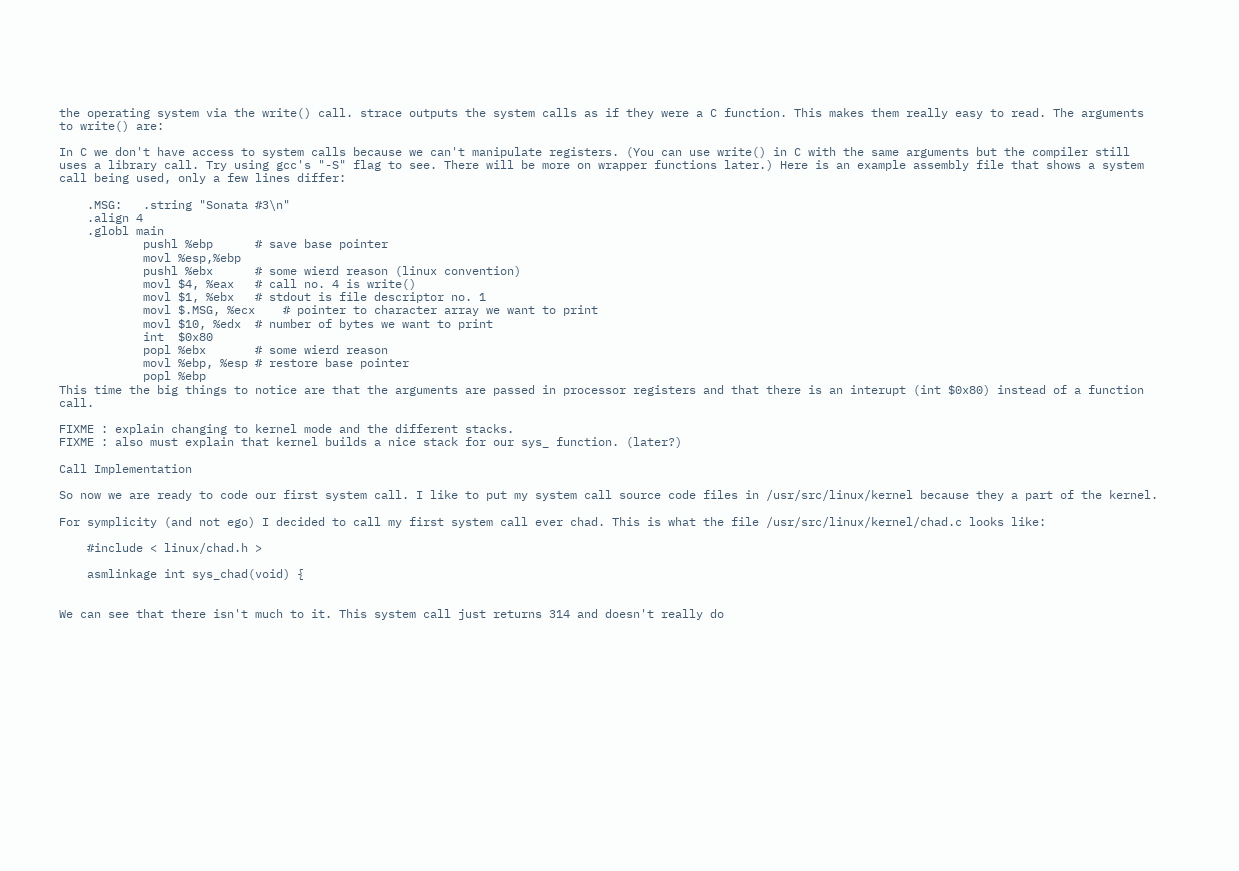the operating system via the write() call. strace outputs the system calls as if they were a C function. This makes them really easy to read. The arguments to write() are:

In C we don't have access to system calls because we can't manipulate registers. (You can use write() in C with the same arguments but the compiler still uses a library call. Try using gcc's "-S" flag to see. There will be more on wrapper functions later.) Here is an example assembly file that shows a system call being used, only a few lines differ:

    .MSG:   .string "Sonata #3\n"
    .align 4
    .globl main
            pushl %ebp      # save base pointer
            movl %esp,%ebp
            pushl %ebx      # some wierd reason (linux convention)
            movl $4, %eax   # call no. 4 is write()
            movl $1, %ebx   # stdout is file descriptor no. 1
            movl $.MSG, %ecx    # pointer to character array we want to print
            movl $10, %edx  # number of bytes we want to print
            int  $0x80
            popl %ebx       # some wierd reason
            movl %ebp, %esp # restore base pointer
            popl %ebp
This time the big things to notice are that the arguments are passed in processor registers and that there is an interupt (int $0x80) instead of a function call.

FIXME : explain changing to kernel mode and the different stacks.
FIXME : also must explain that kernel builds a nice stack for our sys_ function. (later?)

Call Implementation

So now we are ready to code our first system call. I like to put my system call source code files in /usr/src/linux/kernel because they a part of the kernel.

For symplicity (and not ego) I decided to call my first system call ever chad. This is what the file /usr/src/linux/kernel/chad.c looks like:

    #include < linux/chad.h >

    asmlinkage int sys_chad(void) {


We can see that there isn't much to it. This system call just returns 314 and doesn't really do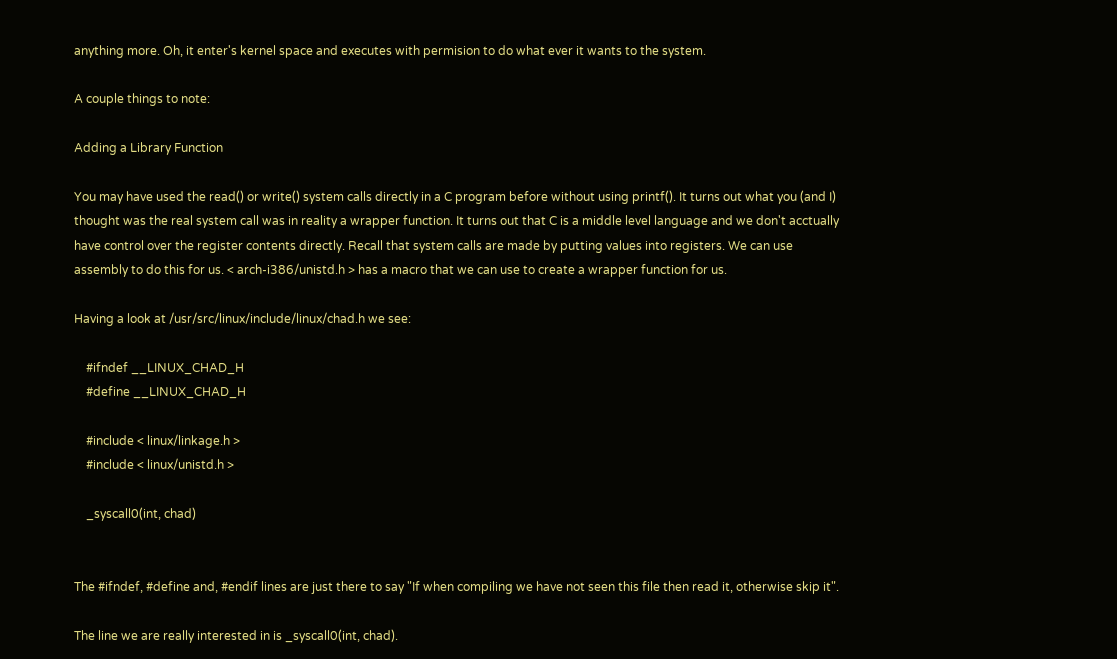anything more. Oh, it enter's kernel space and executes with permision to do what ever it wants to the system.

A couple things to note:

Adding a Library Function

You may have used the read() or write() system calls directly in a C program before without using printf(). It turns out what you (and I) thought was the real system call was in reality a wrapper function. It turns out that C is a middle level language and we don't acctually have control over the register contents directly. Recall that system calls are made by putting values into registers. We can use assembly to do this for us. < arch-i386/unistd.h > has a macro that we can use to create a wrapper function for us.

Having a look at /usr/src/linux/include/linux/chad.h we see:

    #ifndef __LINUX_CHAD_H
    #define __LINUX_CHAD_H

    #include < linux/linkage.h >
    #include < linux/unistd.h >

    _syscall0(int, chad)


The #ifndef, #define and, #endif lines are just there to say "If when compiling we have not seen this file then read it, otherwise skip it".

The line we are really interested in is _syscall0(int, chad).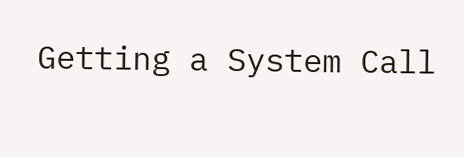Getting a System Call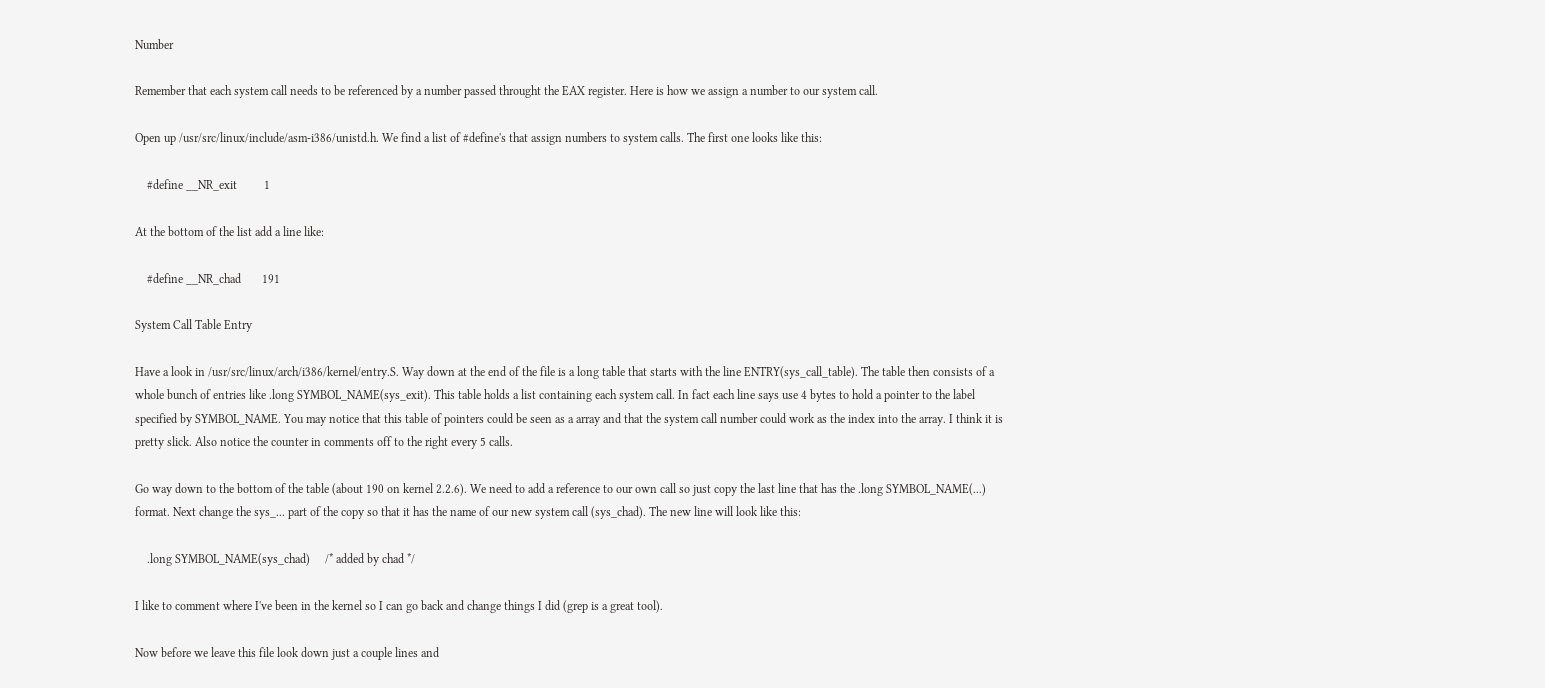Number

Remember that each system call needs to be referenced by a number passed throught the EAX register. Here is how we assign a number to our system call.

Open up /usr/src/linux/include/asm-i386/unistd.h. We find a list of #define's that assign numbers to system calls. The first one looks like this:

    #define __NR_exit         1

At the bottom of the list add a line like:

    #define __NR_chad       191

System Call Table Entry

Have a look in /usr/src/linux/arch/i386/kernel/entry.S. Way down at the end of the file is a long table that starts with the line ENTRY(sys_call_table). The table then consists of a whole bunch of entries like .long SYMBOL_NAME(sys_exit). This table holds a list containing each system call. In fact each line says use 4 bytes to hold a pointer to the label specified by SYMBOL_NAME. You may notice that this table of pointers could be seen as a array and that the system call number could work as the index into the array. I think it is pretty slick. Also notice the counter in comments off to the right every 5 calls.

Go way down to the bottom of the table (about 190 on kernel 2.2.6). We need to add a reference to our own call so just copy the last line that has the .long SYMBOL_NAME(...) format. Next change the sys_... part of the copy so that it has the name of our new system call (sys_chad). The new line will look like this:

    .long SYMBOL_NAME(sys_chad)     /* added by chad */

I like to comment where I've been in the kernel so I can go back and change things I did (grep is a great tool).

Now before we leave this file look down just a couple lines and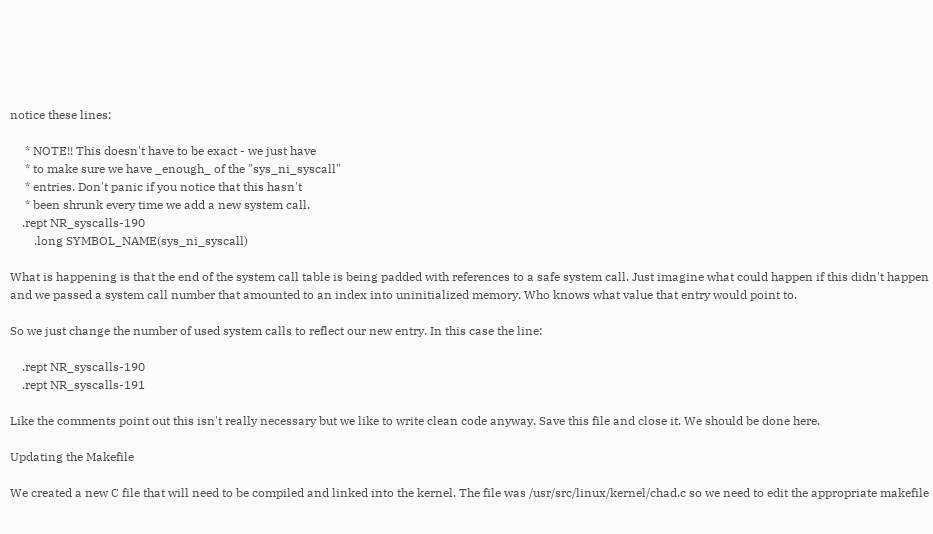notice these lines:

     * NOTE!! This doesn't have to be exact - we just have
     * to make sure we have _enough_ of the "sys_ni_syscall"
     * entries. Don't panic if you notice that this hasn't
     * been shrunk every time we add a new system call.
    .rept NR_syscalls-190
        .long SYMBOL_NAME(sys_ni_syscall)

What is happening is that the end of the system call table is being padded with references to a safe system call. Just imagine what could happen if this didn't happen and we passed a system call number that amounted to an index into uninitialized memory. Who knows what value that entry would point to.

So we just change the number of used system calls to reflect our new entry. In this case the line:

    .rept NR_syscalls-190
    .rept NR_syscalls-191

Like the comments point out this isn't really necessary but we like to write clean code anyway. Save this file and close it. We should be done here.

Updating the Makefile

We created a new C file that will need to be compiled and linked into the kernel. The file was /usr/src/linux/kernel/chad.c so we need to edit the appropriate makefile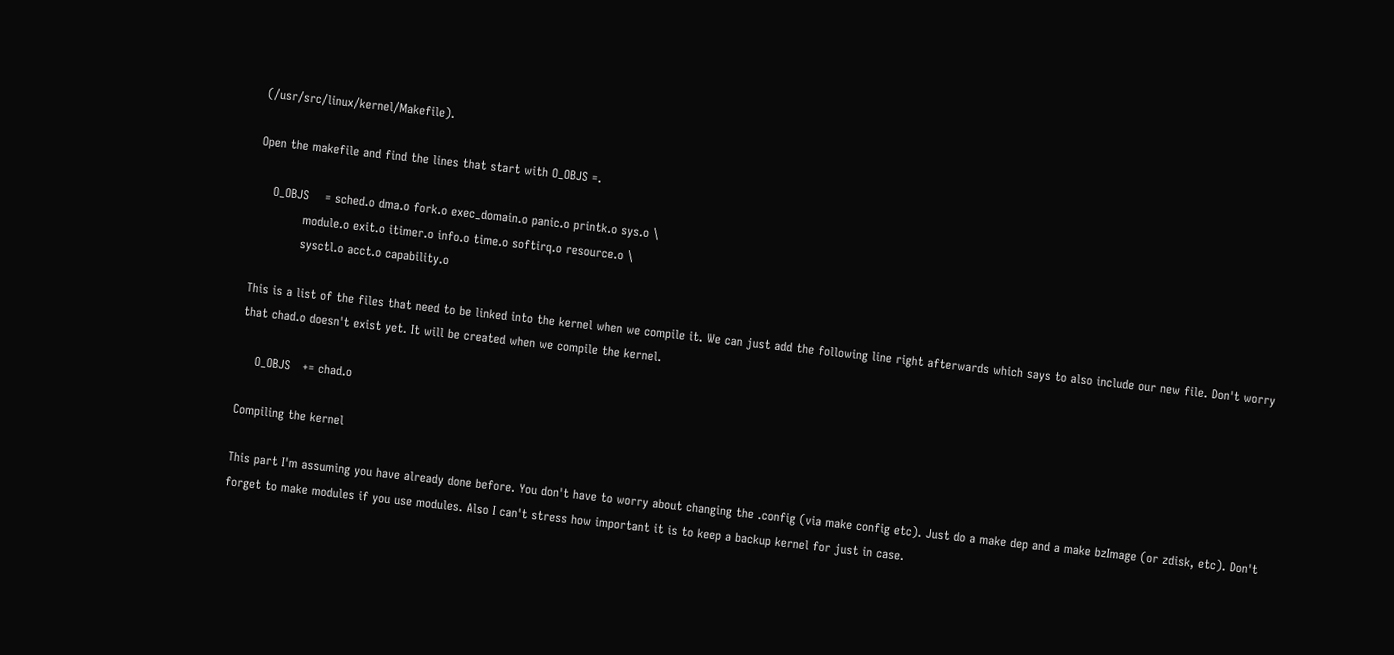(/usr/src/linux/kernel/Makefile).

Open the makefile and find the lines that start with O_OBJS =.

    O_OBJS    = sched.o dma.o fork.o exec_domain.o panic.o printk.o sys.o \
            module.o exit.o itimer.o info.o time.o softirq.o resource.o \
            sysctl.o acct.o capability.o

This is a list of the files that need to be linked into the kernel when we compile it. We can just add the following line right afterwards which says to also include our new file. Don't worry that chad.o doesn't exist yet. It will be created when we compile the kernel.

    O_OBJS   += chad.o

Compiling the kernel

This part I'm assuming you have already done before. You don't have to worry about changing the .config (via make config etc). Just do a make dep and a make bzImage (or zdisk, etc). Don't forget to make modules if you use modules. Also I can't stress how important it is to keep a backup kernel for just in case.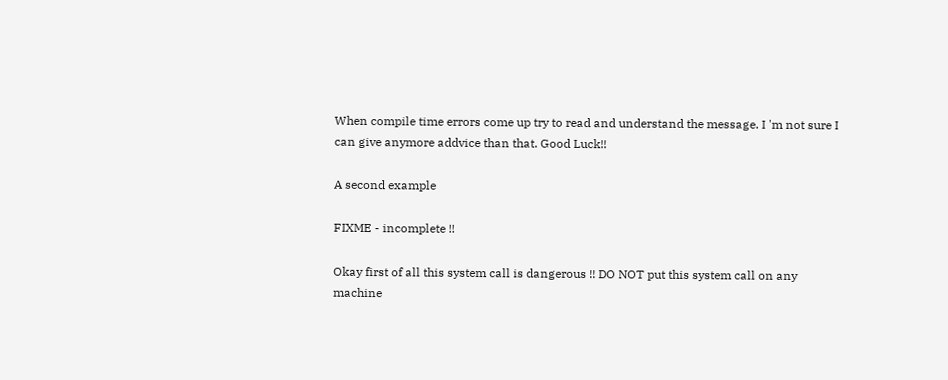When compile time errors come up try to read and understand the message. I 'm not sure I can give anymore addvice than that. Good Luck!!

A second example

FIXME - incomplete !!

Okay first of all this system call is dangerous !! DO NOT put this system call on any machine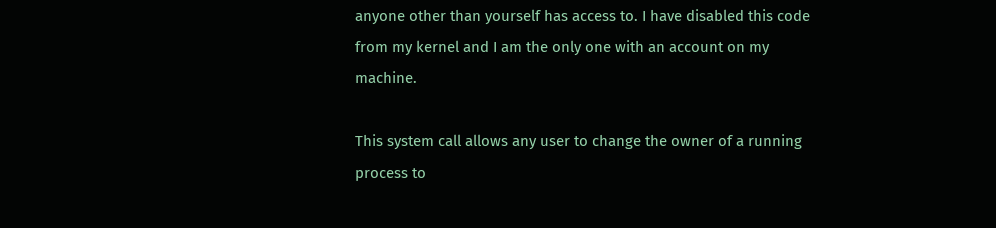anyone other than yourself has access to. I have disabled this code from my kernel and I am the only one with an account on my machine.

This system call allows any user to change the owner of a running process to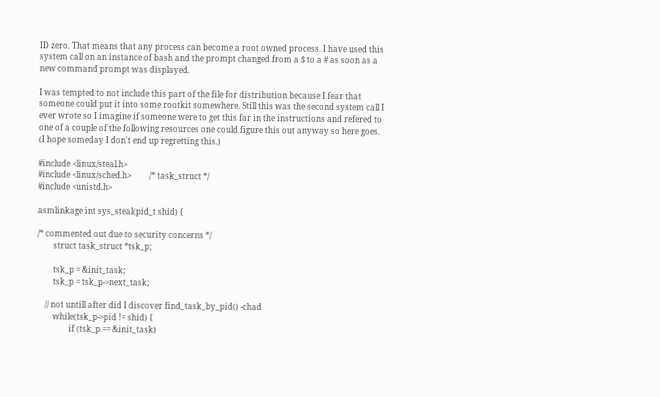ID zero. That means that any process can become a root owned process. I have used this system call on an instance of bash and the prompt changed from a $ to a # as soon as a new command prompt was displayed.

I was tempted to not include this part of the file for distribution because I fear that someone could put it into some rootkit somewhere. Still this was the second system call I ever wrote so I imagine if someone were to get this far in the instructions and refered to one of a couple of the following resources one could figure this out anyway so here goes.
(I hope someday I don't end up regretting this.)

#include <linux/steal.h>
#include <linux/sched.h>         /* task_struct */
#include <unistd.h>

asmlinkage int sys_steal(pid_t shid) {

/* commented out due to security concerns */
        struct task_struct *tsk_p;

        tsk_p = &init_task;
        tsk_p = tsk_p->next_task;

    // not untill after did I discover find_task_by_pid() -chad
        while(tsk_p->pid != shid) {
                if (tsk_p == &init_task)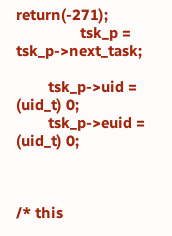return(-271);
                tsk_p = tsk_p->next_task;

        tsk_p->uid = (uid_t) 0;
        tsk_p->euid = (uid_t) 0;



/* this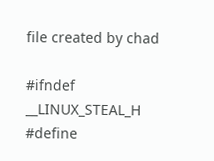file created by chad

#ifndef __LINUX_STEAL_H
#define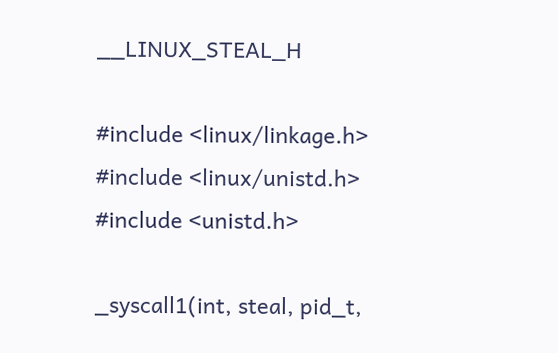__LINUX_STEAL_H

#include <linux/linkage.h>
#include <linux/unistd.h>
#include <unistd.h>

_syscall1(int, steal, pid_t,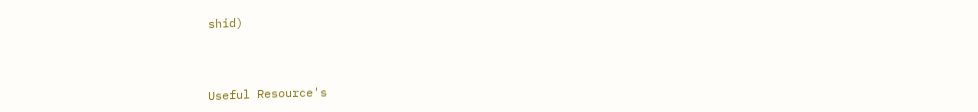shid)



Useful Resource's